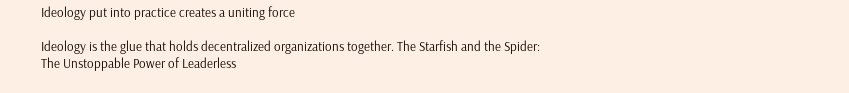Ideology put into practice creates a uniting force

Ideology is the glue that holds decentralized organizations together. The Starfish and the Spider: The Unstoppable Power of Leaderless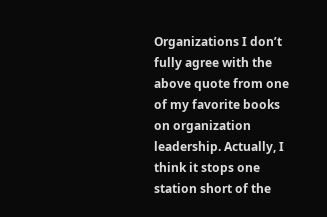Organizations I don’t fully agree with the above quote from one of my favorite books on organization leadership. Actually, I think it stops one station short of the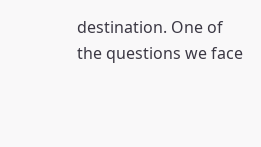destination. One of the questions we face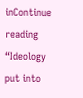inContinue reading “Ideology put into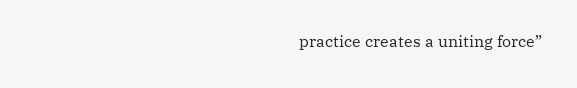practice creates a uniting force”